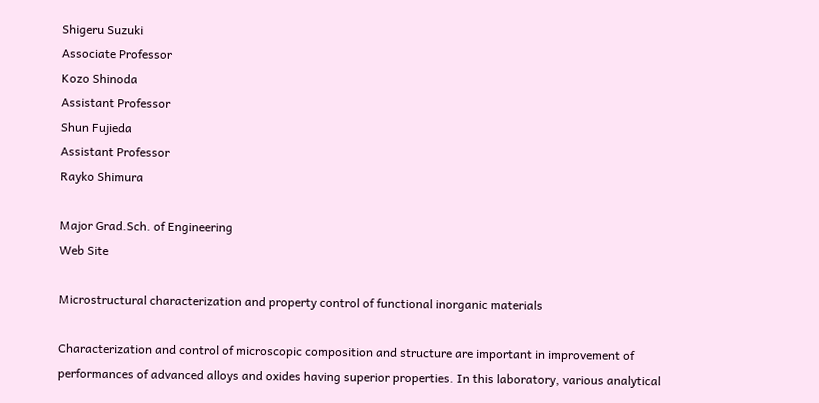Shigeru Suzuki
Associate Professor
Kozo Shinoda
Assistant Professor
Shun Fujieda
Assistant Professor
Rayko Shimura

Major Grad.Sch. of Engineering
Web Site

Microstructural characterization and property control of functional inorganic materials

Characterization and control of microscopic composition and structure are important in improvement of performances of advanced alloys and oxides having superior properties. In this laboratory, various analytical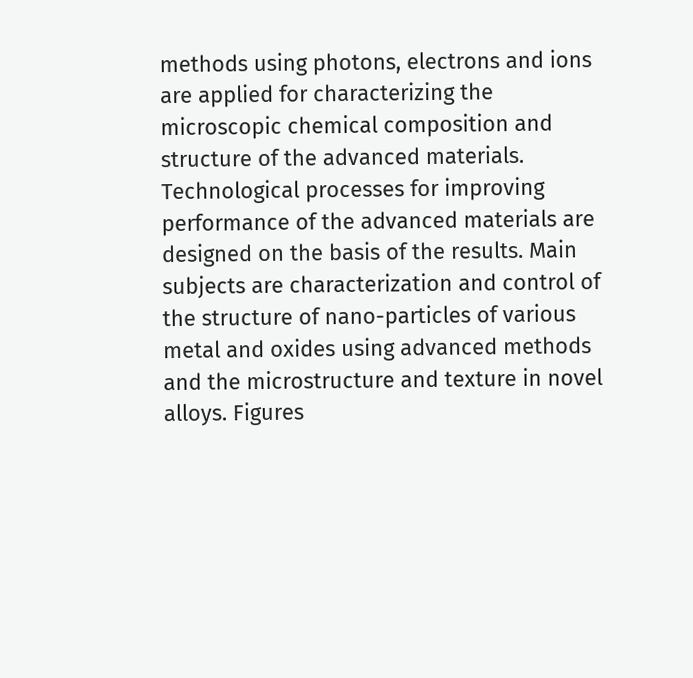methods using photons, electrons and ions are applied for characterizing the microscopic chemical composition and structure of the advanced materials. Technological processes for improving performance of the advanced materials are designed on the basis of the results. Main subjects are characterization and control of the structure of nano-particles of various metal and oxides using advanced methods and the microstructure and texture in novel alloys. Figures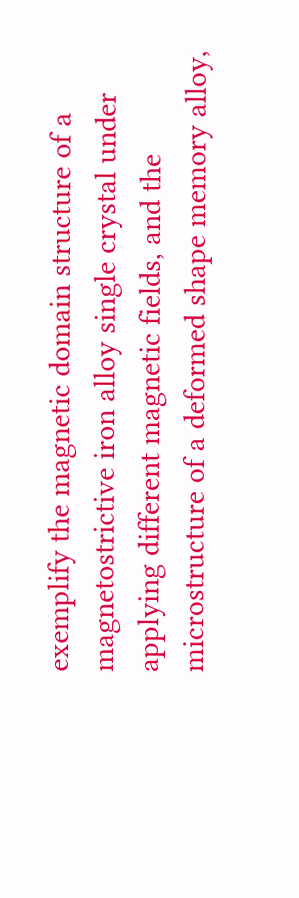exemplify the magnetic domain structure of a magnetostrictive iron alloy single crystal under applying different magnetic fields, and the microstructure of a deformed shape memory alloy,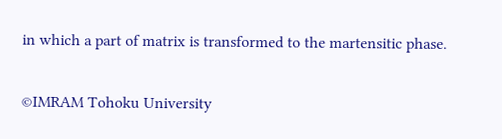in which a part of matrix is transformed to the martensitic phase.


©IMRAM Tohoku University